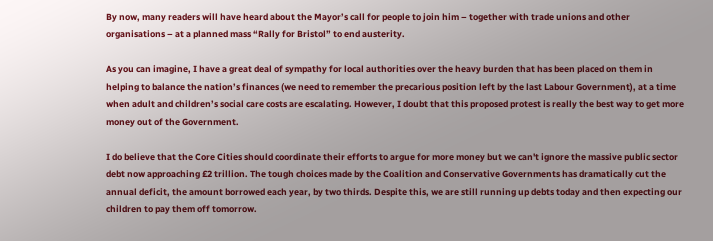By now, many readers will have heard about the Mayor’s call for people to join him – together with trade unions and other organisations – at a planned mass “Rally for Bristol” to end austerity.

As you can imagine, I have a great deal of sympathy for local authorities over the heavy burden that has been placed on them in helping to balance the nation’s finances (we need to remember the precarious position left by the last Labour Government), at a time when adult and children’s social care costs are escalating. However, I doubt that this proposed protest is really the best way to get more money out of the Government.

I do believe that the Core Cities should coordinate their efforts to argue for more money but we can't ignore the massive public sector debt now approaching £2 trillion. The tough choices made by the Coalition and Conservative Governments has dramatically cut the annual deficit, the amount borrowed each year, by two thirds. Despite this, we are still running up debts today and then expecting our children to pay them off tomorrow.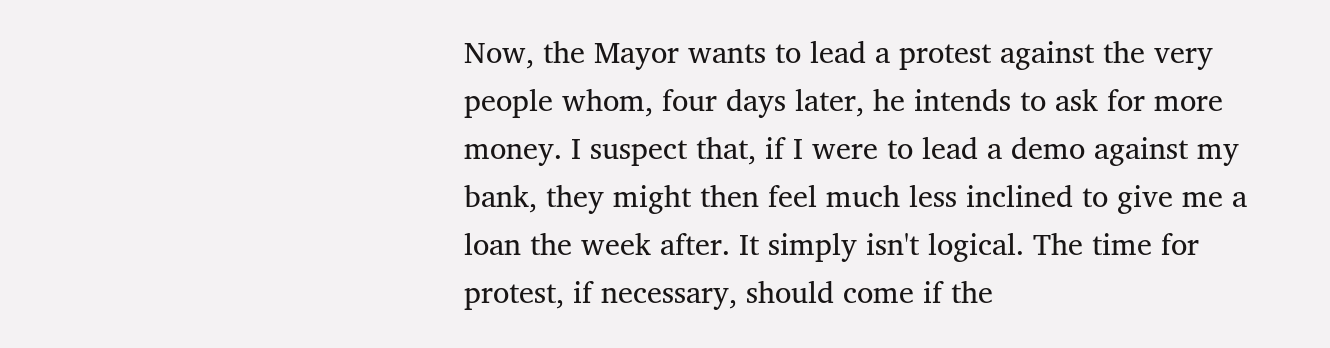Now, the Mayor wants to lead a protest against the very people whom, four days later, he intends to ask for more money. I suspect that, if I were to lead a demo against my bank, they might then feel much less inclined to give me a loan the week after. It simply isn't logical. The time for protest, if necessary, should come if the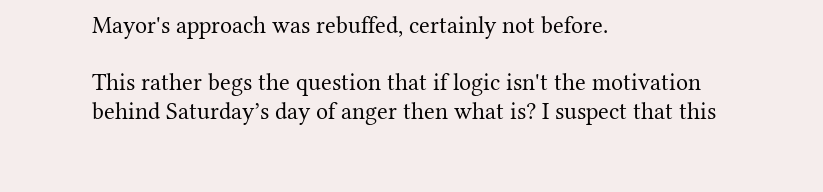Mayor's approach was rebuffed, certainly not before.

This rather begs the question that if logic isn't the motivation behind Saturday’s day of anger then what is? I suspect that this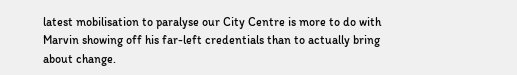latest mobilisation to paralyse our City Centre is more to do with Marvin showing off his far-left credentials than to actually bring about change.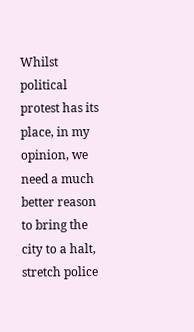Whilst political protest has its place, in my opinion, we need a much better reason to bring the city to a halt, stretch police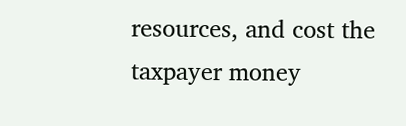resources, and cost the taxpayer money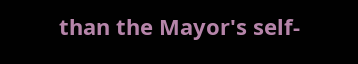than the Mayor's self-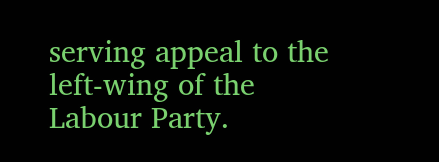serving appeal to the left-wing of the Labour Party.